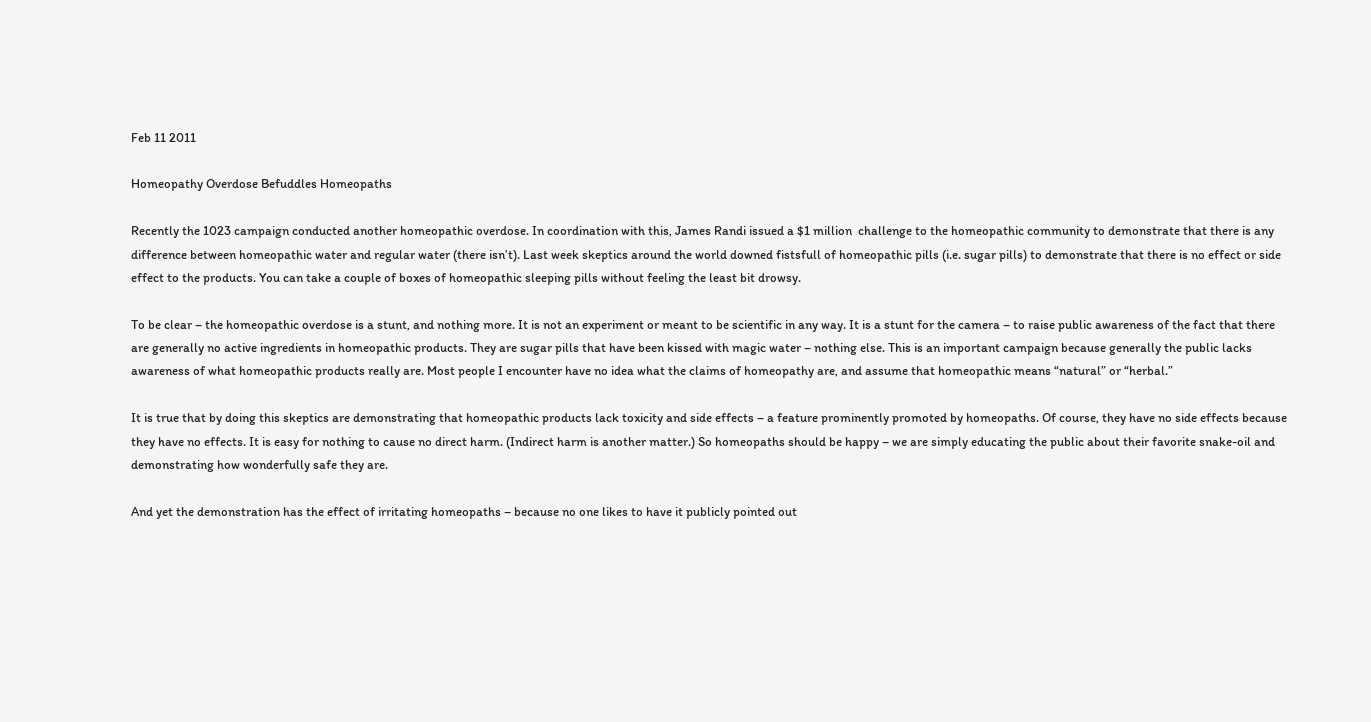Feb 11 2011

Homeopathy Overdose Befuddles Homeopaths

Recently the 1023 campaign conducted another homeopathic overdose. In coordination with this, James Randi issued a $1 million  challenge to the homeopathic community to demonstrate that there is any difference between homeopathic water and regular water (there isn’t). Last week skeptics around the world downed fistsfull of homeopathic pills (i.e. sugar pills) to demonstrate that there is no effect or side effect to the products. You can take a couple of boxes of homeopathic sleeping pills without feeling the least bit drowsy.

To be clear – the homeopathic overdose is a stunt, and nothing more. It is not an experiment or meant to be scientific in any way. It is a stunt for the camera – to raise public awareness of the fact that there are generally no active ingredients in homeopathic products. They are sugar pills that have been kissed with magic water – nothing else. This is an important campaign because generally the public lacks awareness of what homeopathic products really are. Most people I encounter have no idea what the claims of homeopathy are, and assume that homeopathic means “natural” or “herbal.”

It is true that by doing this skeptics are demonstrating that homeopathic products lack toxicity and side effects – a feature prominently promoted by homeopaths. Of course, they have no side effects because they have no effects. It is easy for nothing to cause no direct harm. (Indirect harm is another matter.) So homeopaths should be happy – we are simply educating the public about their favorite snake-oil and demonstrating how wonderfully safe they are.

And yet the demonstration has the effect of irritating homeopaths – because no one likes to have it publicly pointed out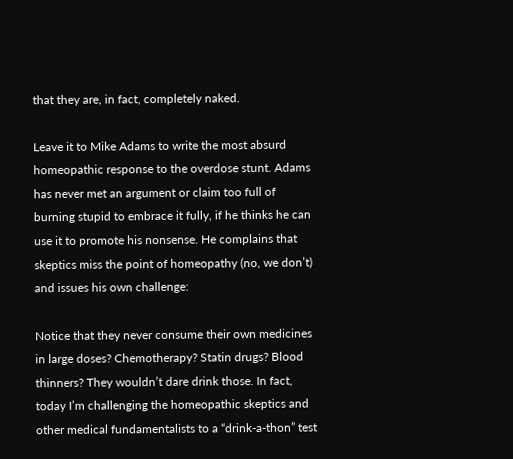that they are, in fact, completely naked.

Leave it to Mike Adams to write the most absurd homeopathic response to the overdose stunt. Adams has never met an argument or claim too full of burning stupid to embrace it fully, if he thinks he can use it to promote his nonsense. He complains that skeptics miss the point of homeopathy (no, we don’t) and issues his own challenge:

Notice that they never consume their own medicines in large doses? Chemotherapy? Statin drugs? Blood thinners? They wouldn’t dare drink those. In fact, today I’m challenging the homeopathic skeptics and other medical fundamentalists to a “drink-a-thon” test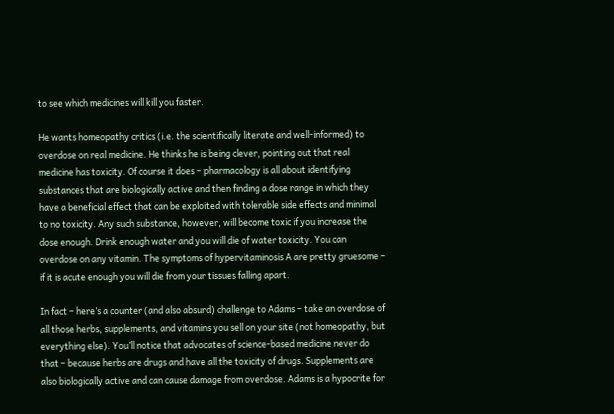to see which medicines will kill you faster.

He wants homeopathy critics (i.e. the scientifically literate and well-informed) to overdose on real medicine. He thinks he is being clever, pointing out that real medicine has toxicity. Of course it does – pharmacology is all about identifying substances that are biologically active and then finding a dose range in which they have a beneficial effect that can be exploited with tolerable side effects and minimal to no toxicity. Any such substance, however, will become toxic if you increase the dose enough. Drink enough water and you will die of water toxicity. You can overdose on any vitamin. The symptoms of hypervitaminosis A are pretty gruesome – if it is acute enough you will die from your tissues falling apart.

In fact – here’s a counter (and also absurd) challenge to Adams – take an overdose of all those herbs, supplements, and vitamins you sell on your site (not homeopathy, but everything else). You’ll notice that advocates of science-based medicine never do that – because herbs are drugs and have all the toxicity of drugs. Supplements are also biologically active and can cause damage from overdose. Adams is a hypocrite for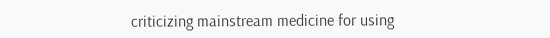criticizing mainstream medicine for using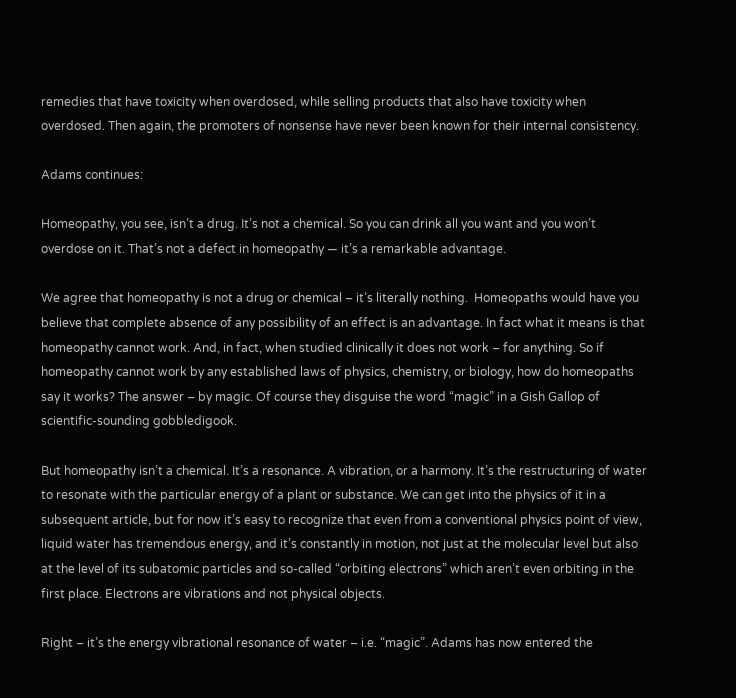remedies that have toxicity when overdosed, while selling products that also have toxicity when overdosed. Then again, the promoters of nonsense have never been known for their internal consistency.

Adams continues:

Homeopathy, you see, isn’t a drug. It’s not a chemical. So you can drink all you want and you won’t overdose on it. That’s not a defect in homeopathy — it’s a remarkable advantage.

We agree that homeopathy is not a drug or chemical – it’s literally nothing.  Homeopaths would have you believe that complete absence of any possibility of an effect is an advantage. In fact what it means is that homeopathy cannot work. And, in fact, when studied clinically it does not work – for anything. So if homeopathy cannot work by any established laws of physics, chemistry, or biology, how do homeopaths say it works? The answer – by magic. Of course they disguise the word “magic” in a Gish Gallop of scientific-sounding gobbledigook.

But homeopathy isn’t a chemical. It’s a resonance. A vibration, or a harmony. It’s the restructuring of water to resonate with the particular energy of a plant or substance. We can get into the physics of it in a subsequent article, but for now it’s easy to recognize that even from a conventional physics point of view, liquid water has tremendous energy, and it’s constantly in motion, not just at the molecular level but also at the level of its subatomic particles and so-called “orbiting electrons” which aren’t even orbiting in the first place. Electrons are vibrations and not physical objects.

Right – it’s the energy vibrational resonance of water – i.e. “magic”. Adams has now entered the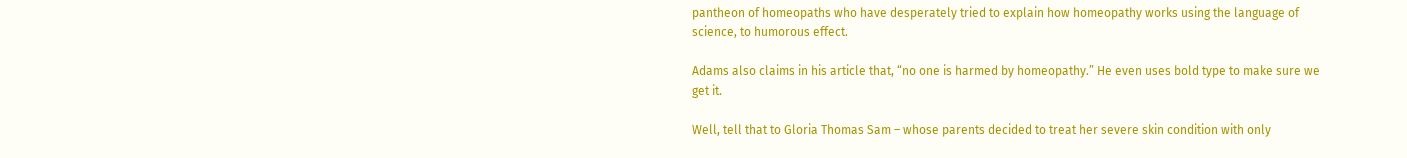pantheon of homeopaths who have desperately tried to explain how homeopathy works using the language of science, to humorous effect.

Adams also claims in his article that, “no one is harmed by homeopathy.” He even uses bold type to make sure we get it.

Well, tell that to Gloria Thomas Sam – whose parents decided to treat her severe skin condition with only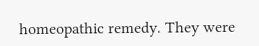homeopathic remedy. They were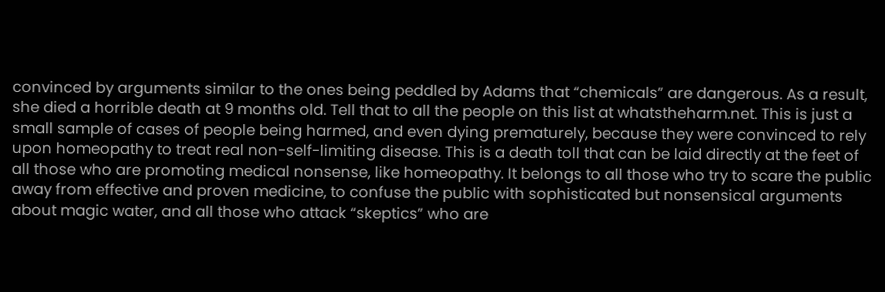convinced by arguments similar to the ones being peddled by Adams that “chemicals” are dangerous. As a result, she died a horrible death at 9 months old. Tell that to all the people on this list at whatstheharm.net. This is just a small sample of cases of people being harmed, and even dying prematurely, because they were convinced to rely upon homeopathy to treat real non-self-limiting disease. This is a death toll that can be laid directly at the feet of all those who are promoting medical nonsense, like homeopathy. It belongs to all those who try to scare the public away from effective and proven medicine, to confuse the public with sophisticated but nonsensical arguments about magic water, and all those who attack “skeptics” who are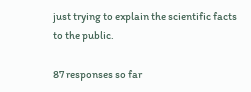just trying to explain the scientific facts to the public.

87 responses so far